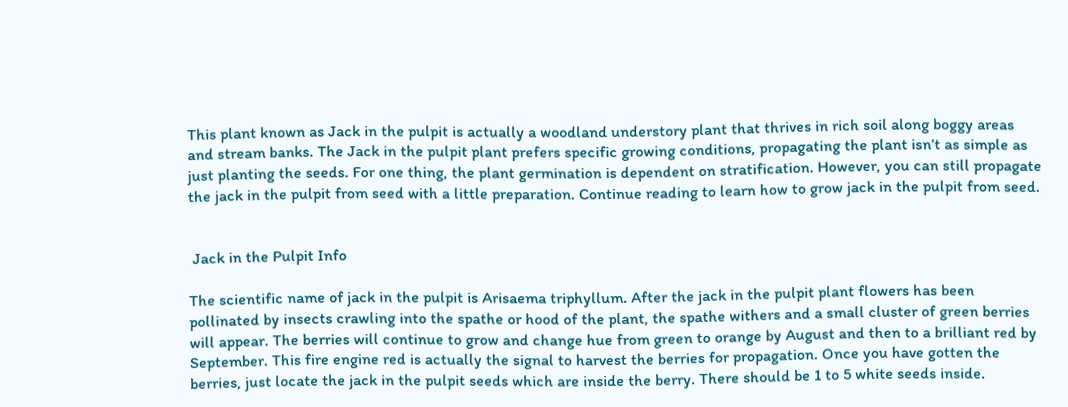This plant known as Jack in the pulpit is actually a woodland understory plant that thrives in rich soil along boggy areas and stream banks. The Jack in the pulpit plant prefers specific growing conditions, propagating the plant isn’t as simple as just planting the seeds. For one thing, the plant germination is dependent on stratification. However, you can still propagate the jack in the pulpit from seed with a little preparation. Continue reading to learn how to grow jack in the pulpit from seed.


 Jack in the Pulpit Info

The scientific name of jack in the pulpit is Arisaema triphyllum. After the jack in the pulpit plant flowers has been pollinated by insects crawling into the spathe or hood of the plant, the spathe withers and a small cluster of green berries will appear. The berries will continue to grow and change hue from green to orange by August and then to a brilliant red by September. This fire engine red is actually the signal to harvest the berries for propagation. Once you have gotten the berries, just locate the jack in the pulpit seeds which are inside the berry. There should be 1 to 5 white seeds inside.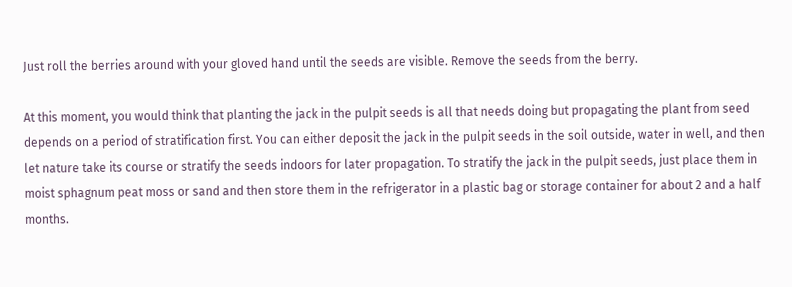Just roll the berries around with your gloved hand until the seeds are visible. Remove the seeds from the berry.

At this moment, you would think that planting the jack in the pulpit seeds is all that needs doing but propagating the plant from seed depends on a period of stratification first. You can either deposit the jack in the pulpit seeds in the soil outside, water in well, and then let nature take its course or stratify the seeds indoors for later propagation. To stratify the jack in the pulpit seeds, just place them in moist sphagnum peat moss or sand and then store them in the refrigerator in a plastic bag or storage container for about 2 and a half months.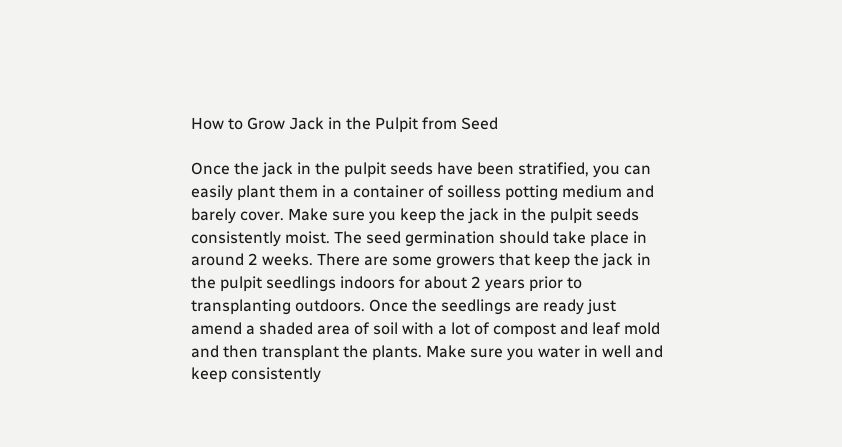How to Grow Jack in the Pulpit from Seed

Once the jack in the pulpit seeds have been stratified, you can easily plant them in a container of soilless potting medium and barely cover. Make sure you keep the jack in the pulpit seeds consistently moist. The seed germination should take place in around 2 weeks. There are some growers that keep the jack in the pulpit seedlings indoors for about 2 years prior to transplanting outdoors. Once the seedlings are ready just amend a shaded area of soil with a lot of compost and leaf mold and then transplant the plants. Make sure you water in well and keep consistently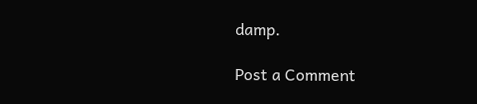damp.

Post a Comment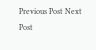Previous Post Next Post